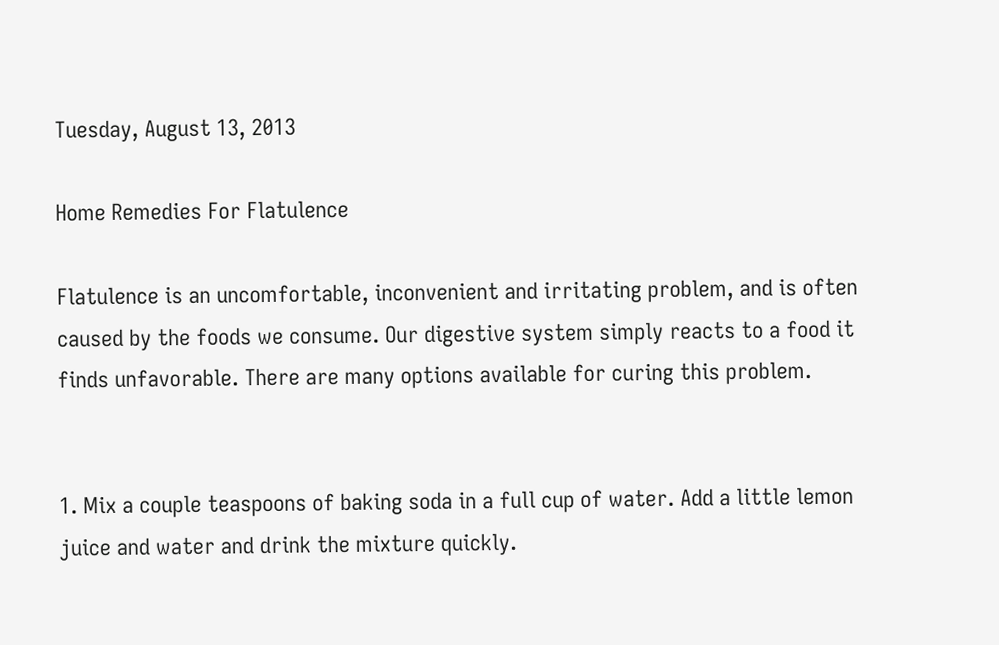Tuesday, August 13, 2013

Home Remedies For Flatulence

Flatulence is an uncomfortable, inconvenient and irritating problem, and is often caused by the foods we consume. Our digestive system simply reacts to a food it finds unfavorable. There are many options available for curing this problem.


1. Mix a couple teaspoons of baking soda in a full cup of water. Add a little lemon juice and water and drink the mixture quickly.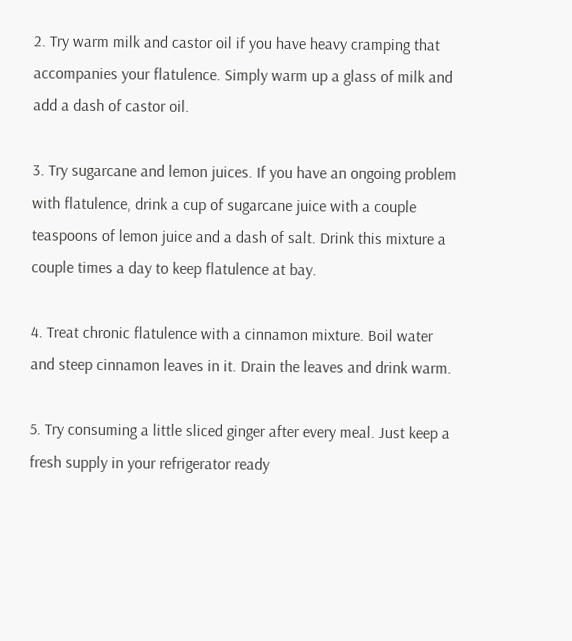2. Try warm milk and castor oil if you have heavy cramping that accompanies your flatulence. Simply warm up a glass of milk and add a dash of castor oil.

3. Try sugarcane and lemon juices. If you have an ongoing problem with flatulence, drink a cup of sugarcane juice with a couple teaspoons of lemon juice and a dash of salt. Drink this mixture a couple times a day to keep flatulence at bay.

4. Treat chronic flatulence with a cinnamon mixture. Boil water and steep cinnamon leaves in it. Drain the leaves and drink warm.

5. Try consuming a little sliced ginger after every meal. Just keep a fresh supply in your refrigerator ready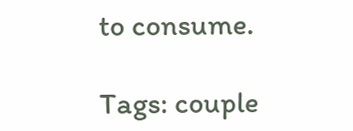to consume.

Tags: couple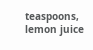teaspoons, lemon juice